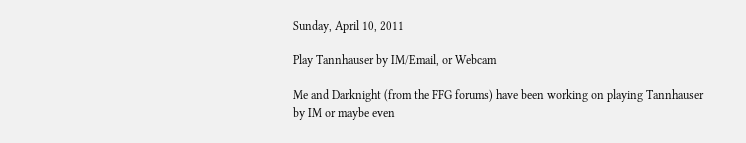Sunday, April 10, 2011

Play Tannhauser by IM/Email, or Webcam

Me and Darknight (from the FFG forums) have been working on playing Tannhauser by IM or maybe even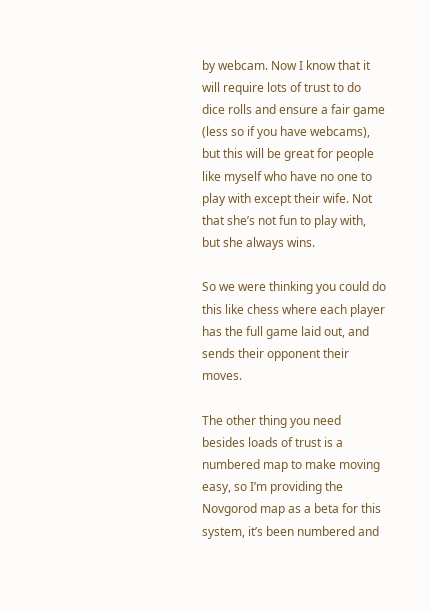by webcam. Now I know that it will require lots of trust to do dice rolls and ensure a fair game (less so if you have webcams), but this will be great for people like myself who have no one to play with except their wife. Not that she’s not fun to play with, but she always wins.

So we were thinking you could do this like chess where each player has the full game laid out, and sends their opponent their moves.

The other thing you need besides loads of trust is a numbered map to make moving easy, so I’m providing the Novgorod map as a beta for this system, it’s been numbered and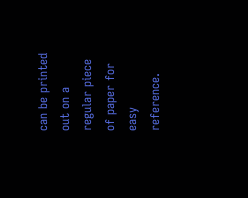can be printed out on a regular piece of paper for easy reference.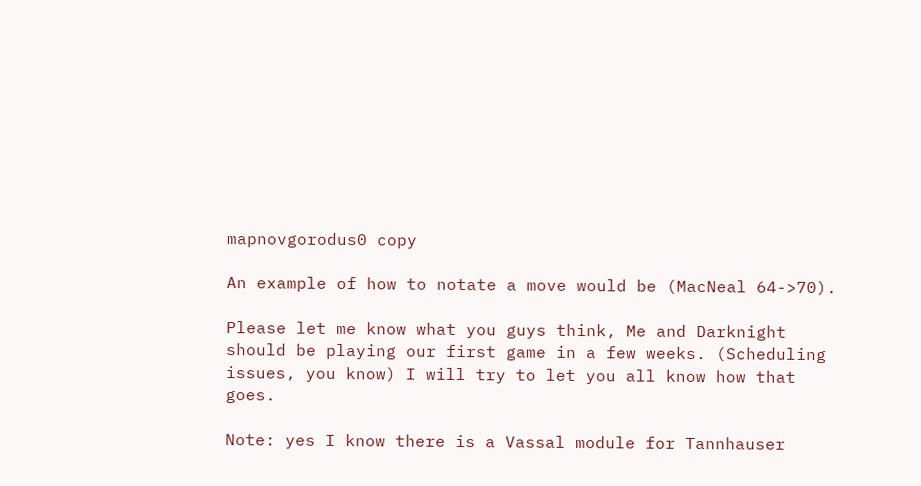mapnovgorodus0 copy

An example of how to notate a move would be (MacNeal 64->70).

Please let me know what you guys think, Me and Darknight should be playing our first game in a few weeks. (Scheduling issues, you know) I will try to let you all know how that goes.

Note: yes I know there is a Vassal module for Tannhauser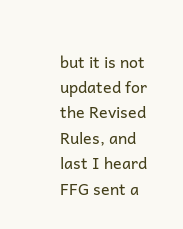but it is not updated for the Revised Rules, and last I heard FFG sent a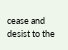cease and desist to the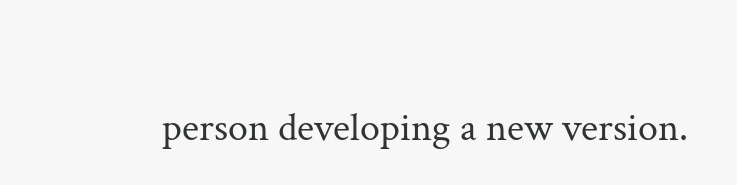person developing a new version.